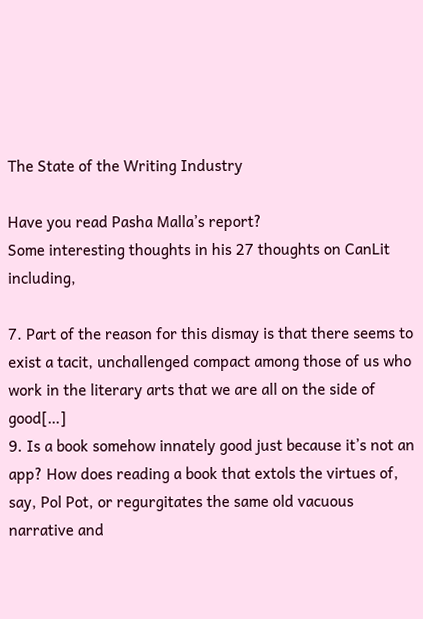The State of the Writing Industry

Have you read Pasha Malla’s report?
Some interesting thoughts in his 27 thoughts on CanLit including,

7. Part of the reason for this dismay is that there seems to exist a tacit, unchallenged compact among those of us who work in the literary arts that we are all on the side of good[…]
9. Is a book somehow innately good just because it’s not an app? How does reading a book that extols the virtues of, say, Pol Pot, or regurgitates the same old vacuous narrative and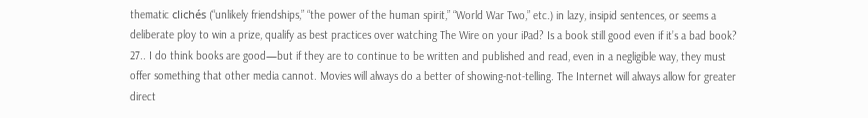thematic clichés (“unlikely friendships,” “the power of the human spirit,” “World War Two,” etc.) in lazy, insipid sentences, or seems a deliberate ploy to win a prize, qualify as best practices over watching The Wire on your iPad? Is a book still good even if it’s a bad book?
27.. I do think books are good—but if they are to continue to be written and published and read, even in a negligible way, they must offer something that other media cannot. Movies will always do a better of showing-not-telling. The Internet will always allow for greater direct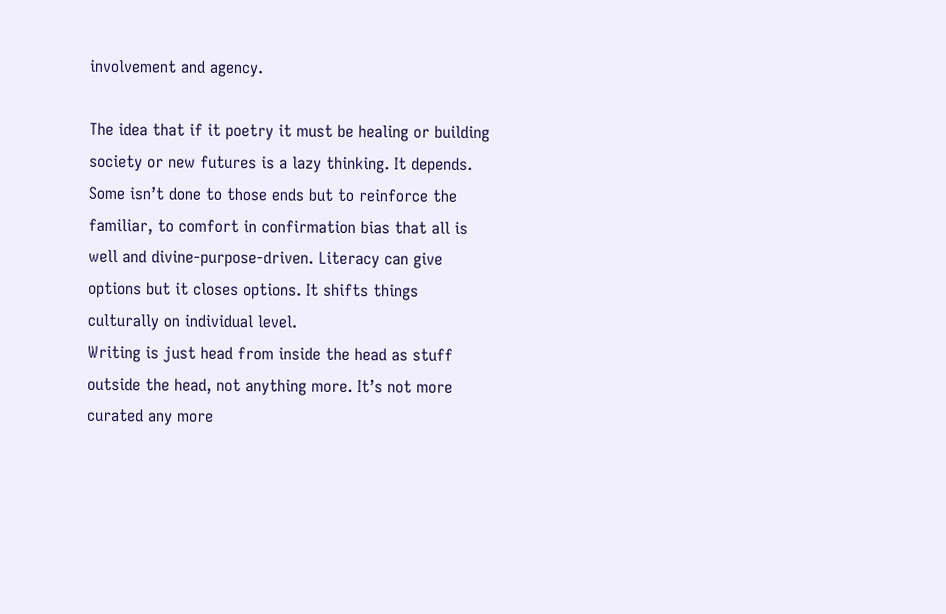involvement and agency.

The idea that if it poetry it must be healing or building society or new futures is a lazy thinking. It depends. Some isn’t done to those ends but to reinforce the familiar, to comfort in confirmation bias that all is well and divine-purpose-driven. Literacy can give options but it closes options. It shifts things culturally on individual level.
Writing is just head from inside the head as stuff outside the head, not anything more. It’s not more curated any more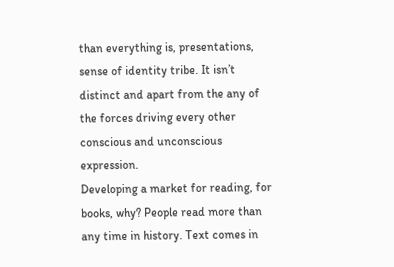than everything is, presentations, sense of identity tribe. It isn’t distinct and apart from the any of the forces driving every other conscious and unconscious expression.
Developing a market for reading, for books, why? People read more than any time in history. Text comes in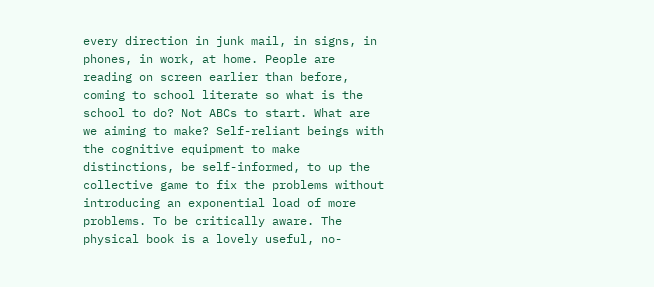every direction in junk mail, in signs, in phones, in work, at home. People are reading on screen earlier than before, coming to school literate so what is the school to do? Not ABCs to start. What are we aiming to make? Self-reliant beings with the cognitive equipment to make distinctions, be self-informed, to up the collective game to fix the problems without introducing an exponential load of more problems. To be critically aware. The physical book is a lovely useful, no-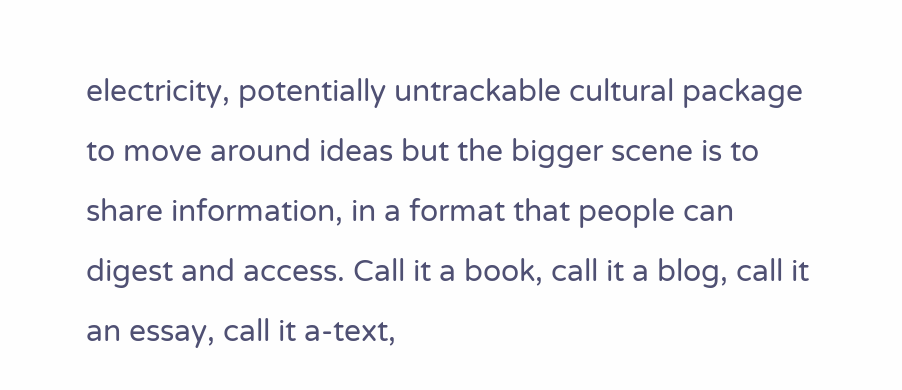electricity, potentially untrackable cultural package to move around ideas but the bigger scene is to share information, in a format that people can digest and access. Call it a book, call it a blog, call it an essay, call it a-text,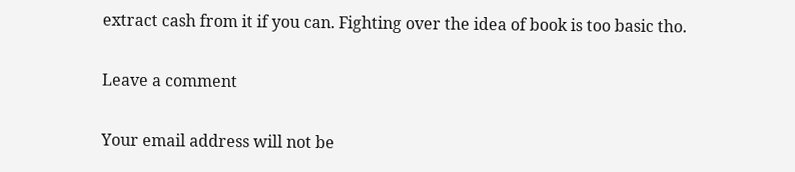extract cash from it if you can. Fighting over the idea of book is too basic tho.

Leave a comment

Your email address will not be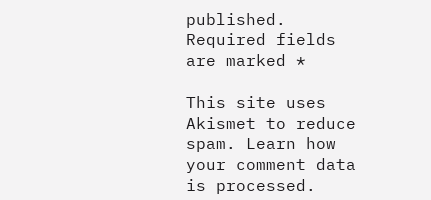published. Required fields are marked *

This site uses Akismet to reduce spam. Learn how your comment data is processed.